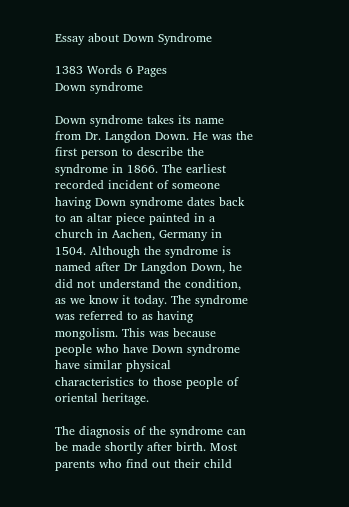Essay about Down Syndrome

1383 Words 6 Pages
Down syndrome

Down syndrome takes its name from Dr. Langdon Down. He was the first person to describe the syndrome in 1866. The earliest recorded incident of someone having Down syndrome dates back to an altar piece painted in a church in Aachen, Germany in 1504. Although the syndrome is named after Dr Langdon Down, he did not understand the condition, as we know it today. The syndrome was referred to as having mongolism. This was because people who have Down syndrome have similar physical characteristics to those people of oriental heritage.

The diagnosis of the syndrome can be made shortly after birth. Most parents who find out their child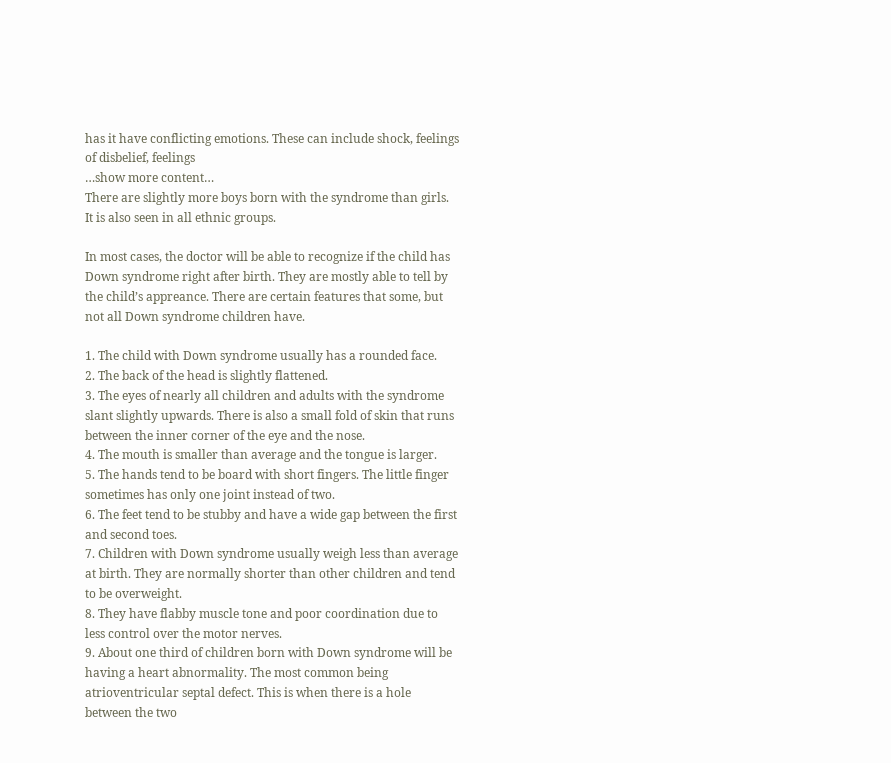has it have conflicting emotions. These can include shock, feelings of disbelief, feelings
…show more content…
There are slightly more boys born with the syndrome than girls. It is also seen in all ethnic groups.

In most cases, the doctor will be able to recognize if the child has Down syndrome right after birth. They are mostly able to tell by the child’s appreance. There are certain features that some, but not all Down syndrome children have.

1. The child with Down syndrome usually has a rounded face.
2. The back of the head is slightly flattened.
3. The eyes of nearly all children and adults with the syndrome slant slightly upwards. There is also a small fold of skin that runs between the inner corner of the eye and the nose.
4. The mouth is smaller than average and the tongue is larger.
5. The hands tend to be board with short fingers. The little finger sometimes has only one joint instead of two.
6. The feet tend to be stubby and have a wide gap between the first and second toes.
7. Children with Down syndrome usually weigh less than average at birth. They are normally shorter than other children and tend to be overweight.
8. They have flabby muscle tone and poor coordination due to less control over the motor nerves.
9. About one third of children born with Down syndrome will be having a heart abnormality. The most common being atrioventricular septal defect. This is when there is a hole between the two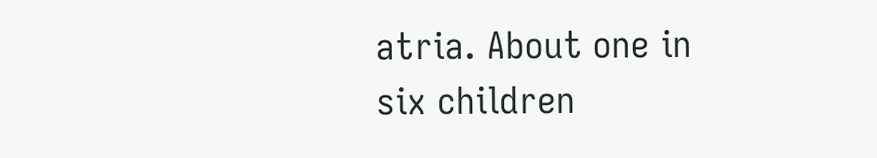atria. About one in six children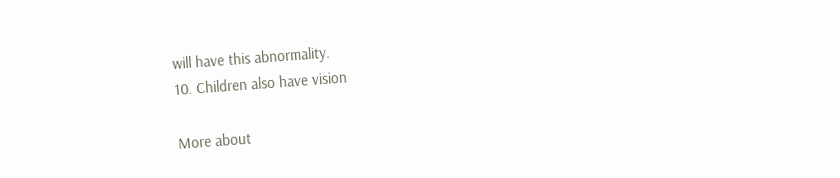will have this abnormality.
10. Children also have vision

More about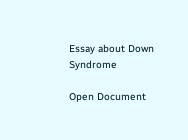Essay about Down Syndrome

Open Document